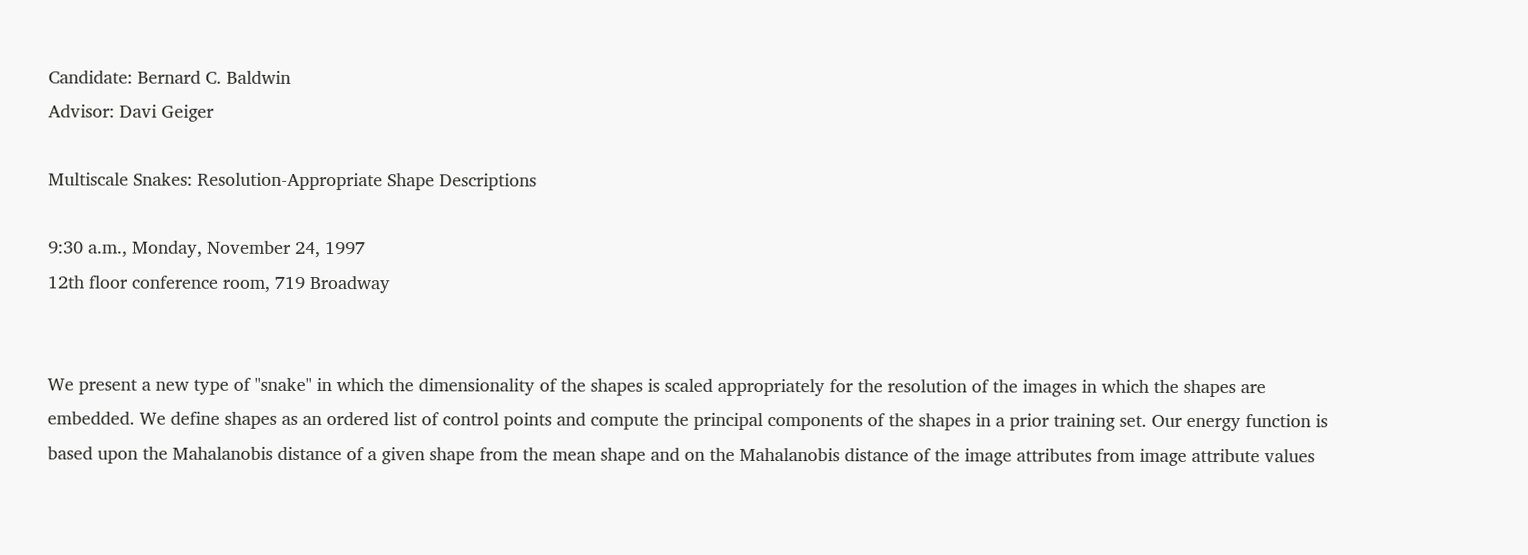Candidate: Bernard C. Baldwin
Advisor: Davi Geiger

Multiscale Snakes: Resolution-Appropriate Shape Descriptions

9:30 a.m., Monday, November 24, 1997
12th floor conference room, 719 Broadway


We present a new type of "snake" in which the dimensionality of the shapes is scaled appropriately for the resolution of the images in which the shapes are embedded. We define shapes as an ordered list of control points and compute the principal components of the shapes in a prior training set. Our energy function is based upon the Mahalanobis distance of a given shape from the mean shape and on the Mahalanobis distance of the image attributes from image attribute values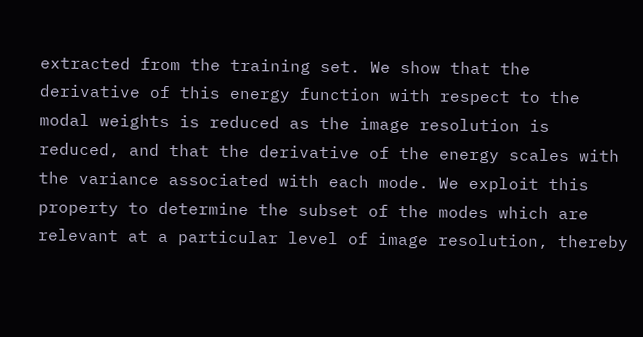extracted from the training set. We show that the derivative of this energy function with respect to the modal weights is reduced as the image resolution is reduced, and that the derivative of the energy scales with the variance associated with each mode. We exploit this property to determine the subset of the modes which are relevant at a particular level of image resolution, thereby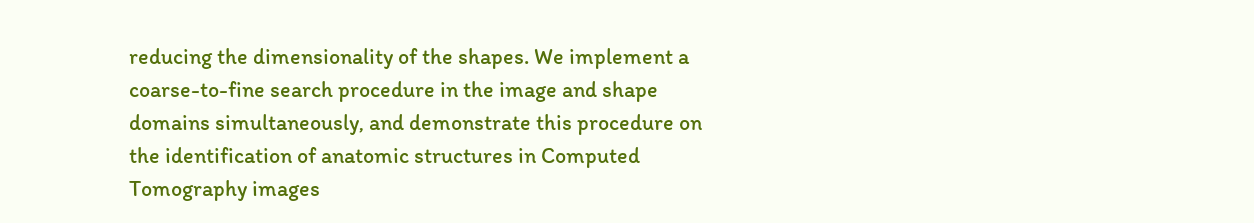reducing the dimensionality of the shapes. We implement a coarse-to-fine search procedure in the image and shape domains simultaneously, and demonstrate this procedure on the identification of anatomic structures in Computed Tomography images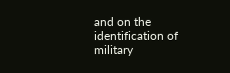and on the identification of military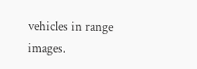vehicles in range images.